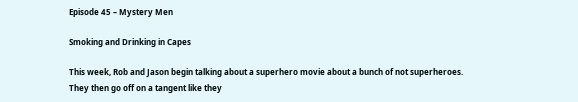Episode 45 – Mystery Men

Smoking and Drinking in Capes

This week, Rob and Jason begin talking about a superhero movie about a bunch of not superheroes. They then go off on a tangent like they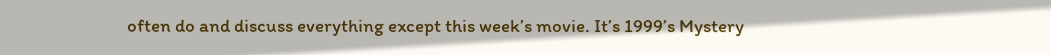often do and discuss everything except this week’s movie. It’s 1999’s Mystery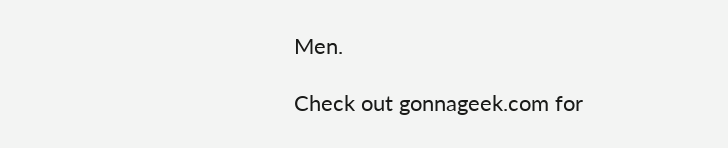Men.

Check out gonnageek.com for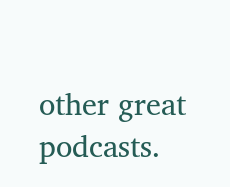other great podcasts.